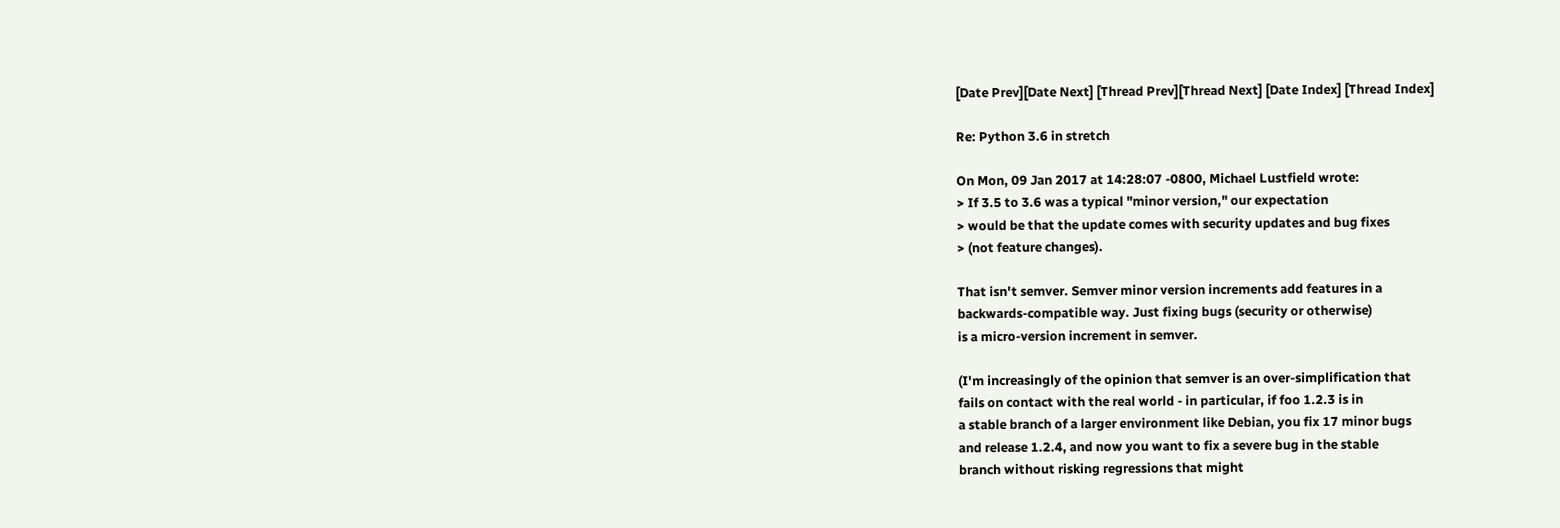[Date Prev][Date Next] [Thread Prev][Thread Next] [Date Index] [Thread Index]

Re: Python 3.6 in stretch

On Mon, 09 Jan 2017 at 14:28:07 -0800, Michael Lustfield wrote:
> If 3.5 to 3.6 was a typical "minor version," our expectation
> would be that the update comes with security updates and bug fixes
> (not feature changes).

That isn't semver. Semver minor version increments add features in a
backwards-compatible way. Just fixing bugs (security or otherwise)
is a micro-version increment in semver.

(I'm increasingly of the opinion that semver is an over-simplification that
fails on contact with the real world - in particular, if foo 1.2.3 is in
a stable branch of a larger environment like Debian, you fix 17 minor bugs
and release 1.2.4, and now you want to fix a severe bug in the stable
branch without risking regressions that might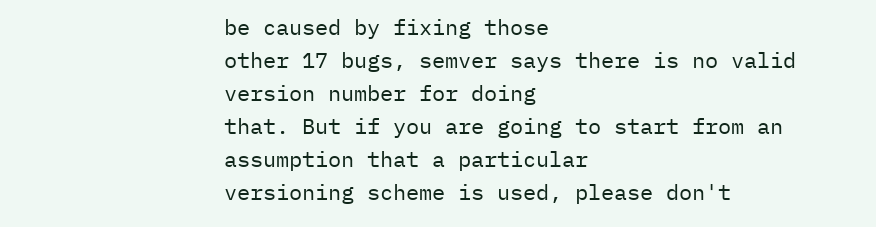be caused by fixing those
other 17 bugs, semver says there is no valid version number for doing
that. But if you are going to start from an assumption that a particular
versioning scheme is used, please don't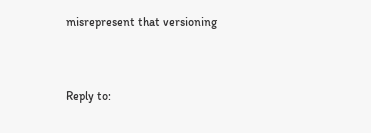misrepresent that versioning


Reply to: